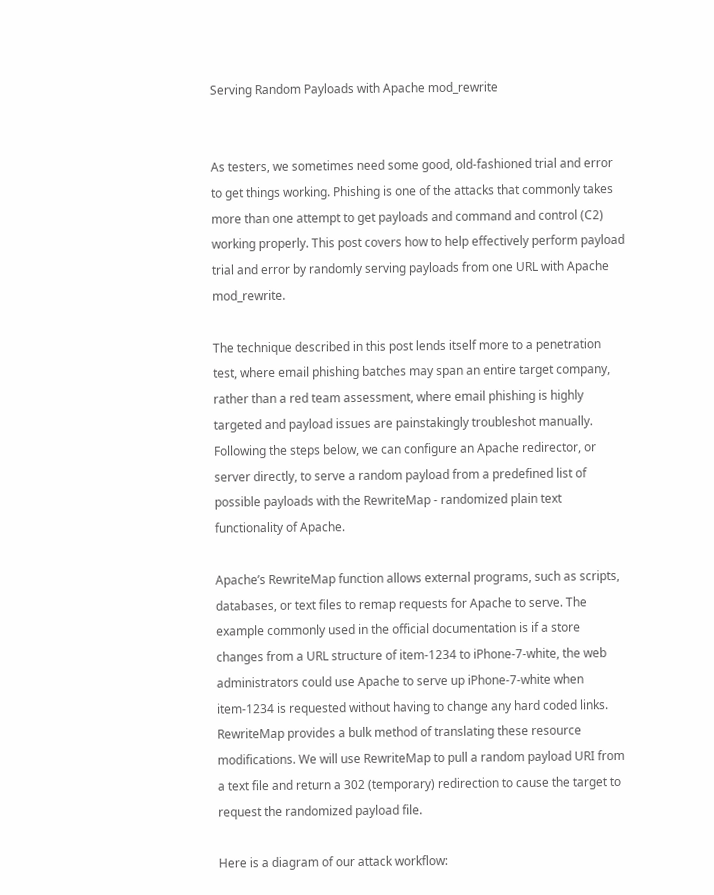Serving Random Payloads with Apache mod_rewrite


As testers, we sometimes need some good, old-fashioned trial and error to get things working. Phishing is one of the attacks that commonly takes more than one attempt to get payloads and command and control (C2) working properly. This post covers how to help effectively perform payload trial and error by randomly serving payloads from one URL with Apache mod_rewrite.

The technique described in this post lends itself more to a penetration test, where email phishing batches may span an entire target company, rather than a red team assessment, where email phishing is highly targeted and payload issues are painstakingly troubleshot manually. Following the steps below, we can configure an Apache redirector, or server directly, to serve a random payload from a predefined list of possible payloads with the RewriteMap - randomized plain text functionality of Apache.

Apache’s RewriteMap function allows external programs, such as scripts, databases, or text files to remap requests for Apache to serve. The example commonly used in the official documentation is if a store changes from a URL structure of item-1234 to iPhone-7-white, the web administrators could use Apache to serve up iPhone-7-white when item-1234 is requested without having to change any hard coded links. RewriteMap provides a bulk method of translating these resource modifications. We will use RewriteMap to pull a random payload URI from a text file and return a 302 (temporary) redirection to cause the target to request the randomized payload file.

Here is a diagram of our attack workflow: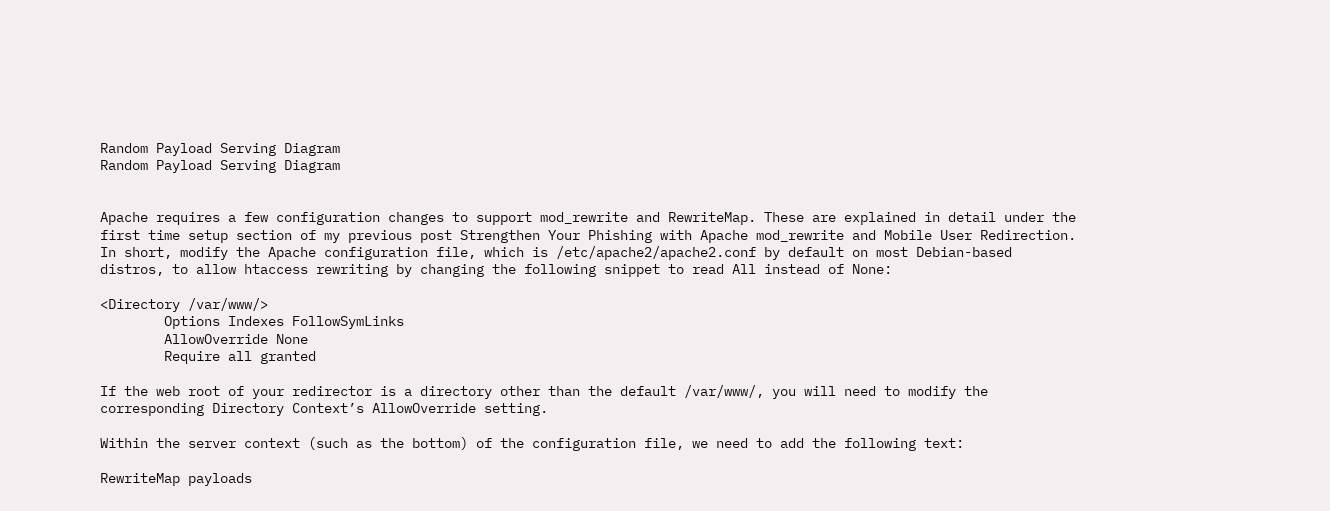Random Payload Serving Diagram
Random Payload Serving Diagram


Apache requires a few configuration changes to support mod_rewrite and RewriteMap. These are explained in detail under the first time setup section of my previous post Strengthen Your Phishing with Apache mod_rewrite and Mobile User Redirection. In short, modify the Apache configuration file, which is /etc/apache2/apache2.conf by default on most Debian-based distros, to allow htaccess rewriting by changing the following snippet to read All instead of None:

<Directory /var/www/>
        Options Indexes FollowSymLinks
        AllowOverride None
        Require all granted

If the web root of your redirector is a directory other than the default /var/www/, you will need to modify the corresponding Directory Context’s AllowOverride setting.

Within the server context (such as the bottom) of the configuration file, we need to add the following text:

RewriteMap payloads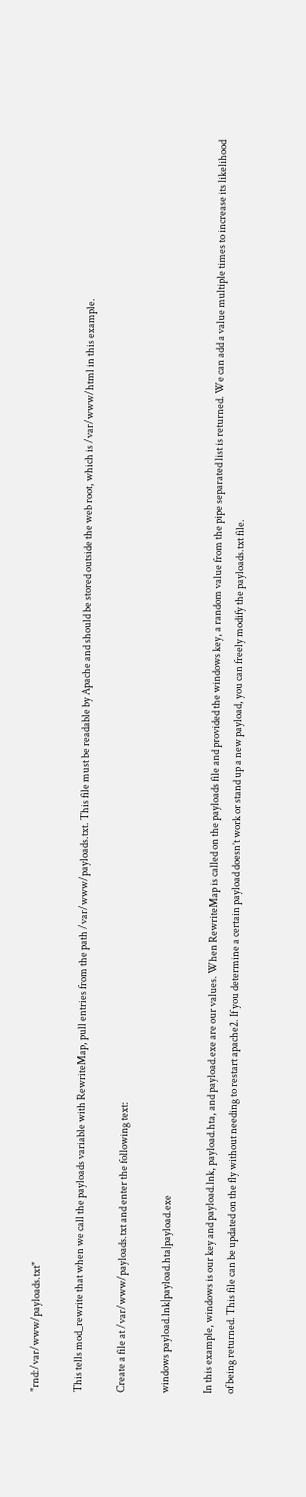"rnd:/var/www/payloads.txt"

This tells mod_rewrite that when we call the payloads variable with RewriteMap, pull entries from the path /var/www/payloads.txt. This file must be readable by Apache and should be stored outside the web root, which is /var/www/html in this example.

Create a file at /var/www/payloads.txt and enter the following text:

windows payload.lnk|payload.hta|payload.exe

In this example, windows is our key and payload.lnk, payload.hta, and payload.exe are our values. When RewriteMap is called on the payloads file and provided the windows key, a random value from the pipe separated list is returned. We can add a value multiple times to increase its likelihood of being returned. This file can be updated on the fly without needing to restart apache2. If you determine a certain payload doesn’t work or stand up a new payload, you can freely modify the payloads.txt file.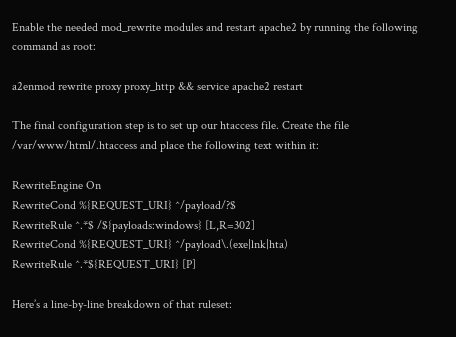Enable the needed mod_rewrite modules and restart apache2 by running the following command as root:

a2enmod rewrite proxy proxy_http && service apache2 restart

The final configuration step is to set up our htaccess file. Create the file /var/www/html/.htaccess and place the following text within it:

RewriteEngine On
RewriteCond %{REQUEST_URI} ^/payload/?$
RewriteRule ^.*$ /${payloads:windows} [L,R=302]
RewriteCond %{REQUEST_URI} ^/payload\.(exe|lnk|hta)
RewriteRule ^.*${REQUEST_URI} [P]

Here’s a line-by-line breakdown of that ruleset: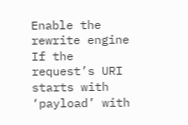Enable the rewrite engine
If the request’s URI starts with ‘payload’ with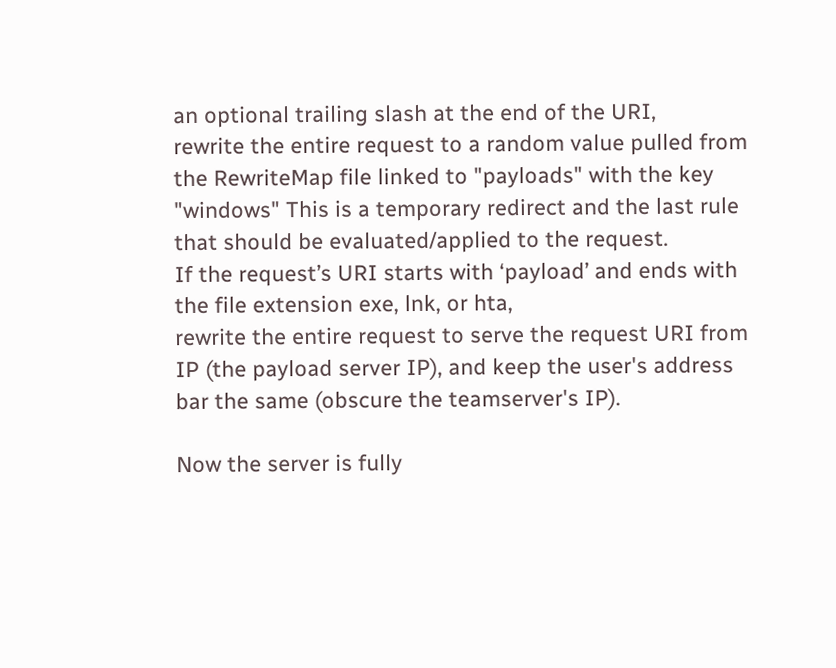an optional trailing slash at the end of the URI,
rewrite the entire request to a random value pulled from the RewriteMap file linked to "payloads" with the key "windows" This is a temporary redirect and the last rule that should be evaluated/applied to the request.
If the request’s URI starts with ‘payload’ and ends with the file extension exe, lnk, or hta,
rewrite the entire request to serve the request URI from IP (the payload server IP), and keep the user's address bar the same (obscure the teamserver's IP).

Now the server is fully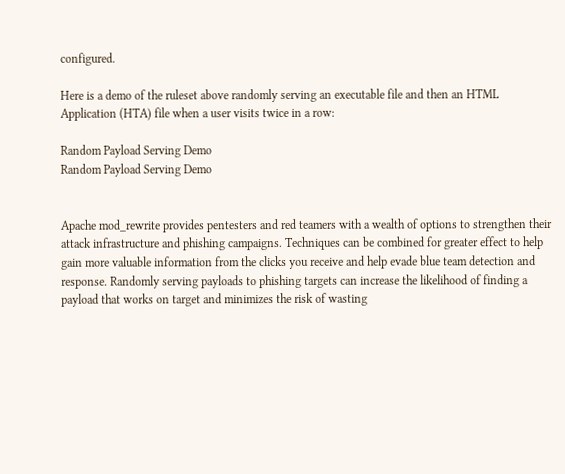configured.

Here is a demo of the ruleset above randomly serving an executable file and then an HTML Application (HTA) file when a user visits twice in a row:

Random Payload Serving Demo
Random Payload Serving Demo


Apache mod_rewrite provides pentesters and red teamers with a wealth of options to strengthen their attack infrastructure and phishing campaigns. Techniques can be combined for greater effect to help gain more valuable information from the clicks you receive and help evade blue team detection and response. Randomly serving payloads to phishing targets can increase the likelihood of finding a payload that works on target and minimizes the risk of wasting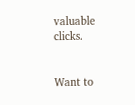valuable clicks.


Want to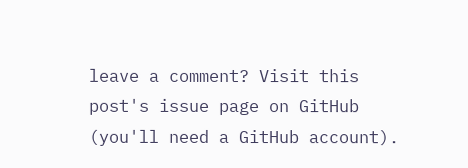leave a comment? Visit this post's issue page on GitHub (you'll need a GitHub account).